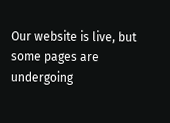Our website is live, but some pages are undergoing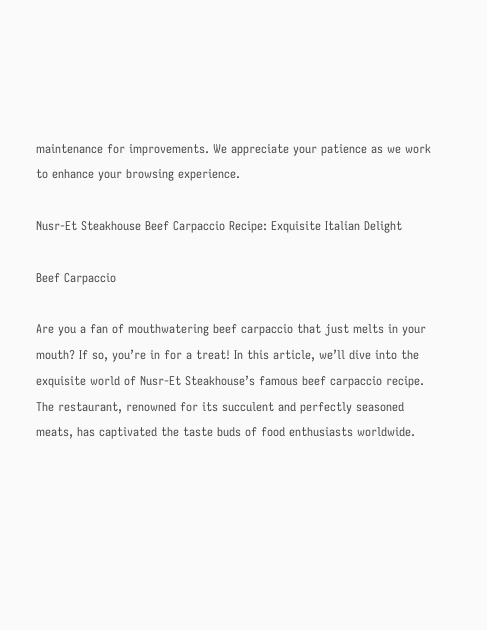maintenance for improvements. We appreciate your patience as we work to enhance your browsing experience.

Nusr-Et Steakhouse Beef Carpaccio Recipe: Exquisite Italian Delight

Beef Carpaccio

Are you a fan of mouthwatering beef carpaccio that just melts in your mouth? If so, you’re in for a treat! In this article, we’ll dive into the exquisite world of Nusr-Et Steakhouse’s famous beef carpaccio recipe. The restaurant, renowned for its succulent and perfectly seasoned meats, has captivated the taste buds of food enthusiasts worldwide.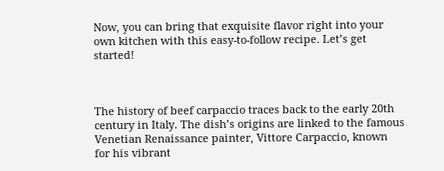Now, you can bring that exquisite flavor right into your own kitchen with this easy-to-follow recipe. Let’s get started!



The history of beef carpaccio traces back to the early 20th century in Italy. The dish’s origins are linked to the famous Venetian Renaissance painter, Vittore Carpaccio, known for his vibrant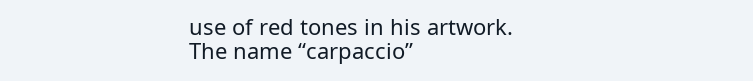use of red tones in his artwork. The name “carpaccio”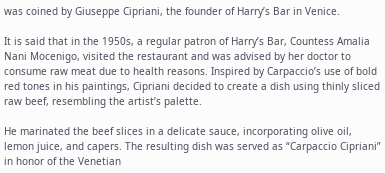was coined by Giuseppe Cipriani, the founder of Harry’s Bar in Venice.

It is said that in the 1950s, a regular patron of Harry’s Bar, Countess Amalia Nani Mocenigo, visited the restaurant and was advised by her doctor to consume raw meat due to health reasons. Inspired by Carpaccio’s use of bold red tones in his paintings, Cipriani decided to create a dish using thinly sliced raw beef, resembling the artist’s palette.

He marinated the beef slices in a delicate sauce, incorporating olive oil, lemon juice, and capers. The resulting dish was served as “Carpaccio Cipriani” in honor of the Venetian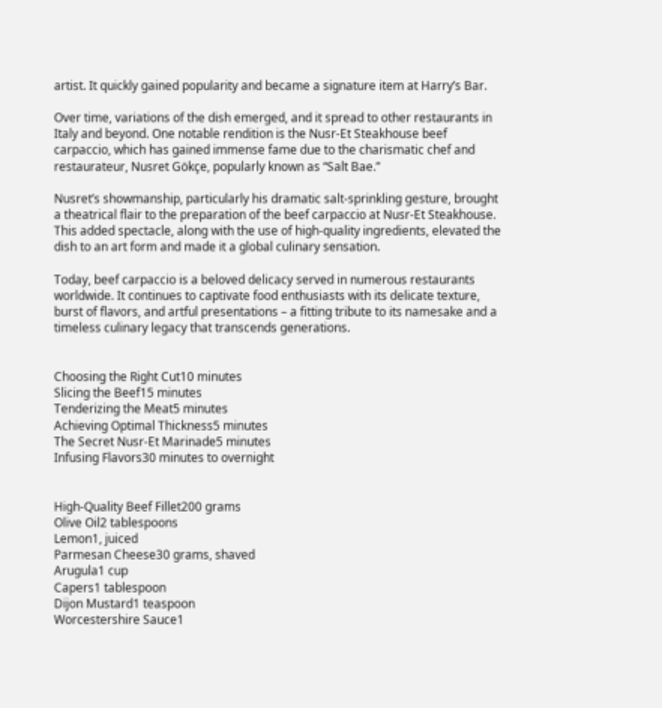artist. It quickly gained popularity and became a signature item at Harry’s Bar.

Over time, variations of the dish emerged, and it spread to other restaurants in Italy and beyond. One notable rendition is the Nusr-Et Steakhouse beef carpaccio, which has gained immense fame due to the charismatic chef and restaurateur, Nusret Gökçe, popularly known as “Salt Bae.”

Nusret’s showmanship, particularly his dramatic salt-sprinkling gesture, brought a theatrical flair to the preparation of the beef carpaccio at Nusr-Et Steakhouse. This added spectacle, along with the use of high-quality ingredients, elevated the dish to an art form and made it a global culinary sensation.

Today, beef carpaccio is a beloved delicacy served in numerous restaurants worldwide. It continues to captivate food enthusiasts with its delicate texture, burst of flavors, and artful presentations – a fitting tribute to its namesake and a timeless culinary legacy that transcends generations.


Choosing the Right Cut10 minutes
Slicing the Beef15 minutes
Tenderizing the Meat5 minutes
Achieving Optimal Thickness5 minutes
The Secret Nusr-Et Marinade5 minutes
Infusing Flavors30 minutes to overnight


High-Quality Beef Fillet200 grams
Olive Oil2 tablespoons
Lemon1, juiced
Parmesan Cheese30 grams, shaved
Arugula1 cup
Capers1 tablespoon
Dijon Mustard1 teaspoon
Worcestershire Sauce1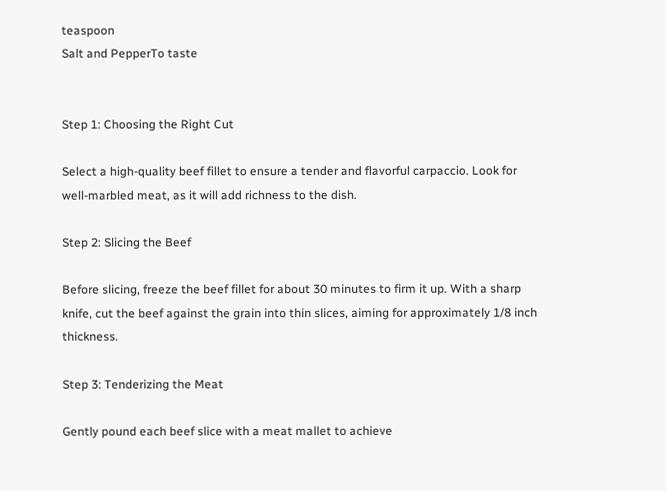teaspoon
Salt and PepperTo taste


Step 1: Choosing the Right Cut

Select a high-quality beef fillet to ensure a tender and flavorful carpaccio. Look for well-marbled meat, as it will add richness to the dish.

Step 2: Slicing the Beef

Before slicing, freeze the beef fillet for about 30 minutes to firm it up. With a sharp knife, cut the beef against the grain into thin slices, aiming for approximately 1/8 inch thickness.

Step 3: Tenderizing the Meat

Gently pound each beef slice with a meat mallet to achieve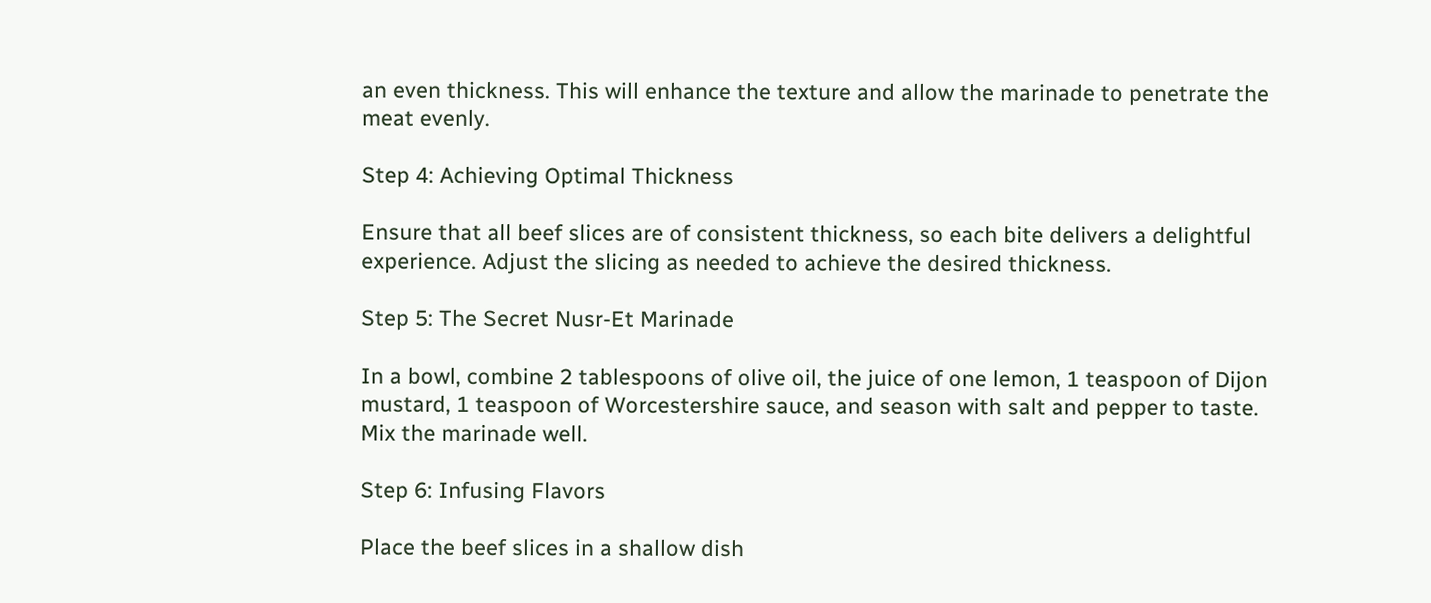an even thickness. This will enhance the texture and allow the marinade to penetrate the meat evenly.

Step 4: Achieving Optimal Thickness

Ensure that all beef slices are of consistent thickness, so each bite delivers a delightful experience. Adjust the slicing as needed to achieve the desired thickness.

Step 5: The Secret Nusr-Et Marinade

In a bowl, combine 2 tablespoons of olive oil, the juice of one lemon, 1 teaspoon of Dijon mustard, 1 teaspoon of Worcestershire sauce, and season with salt and pepper to taste. Mix the marinade well.

Step 6: Infusing Flavors

Place the beef slices in a shallow dish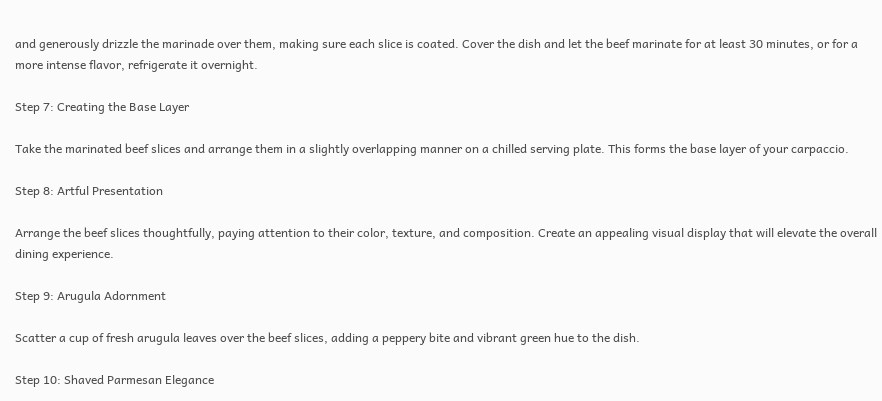and generously drizzle the marinade over them, making sure each slice is coated. Cover the dish and let the beef marinate for at least 30 minutes, or for a more intense flavor, refrigerate it overnight.

Step 7: Creating the Base Layer

Take the marinated beef slices and arrange them in a slightly overlapping manner on a chilled serving plate. This forms the base layer of your carpaccio.

Step 8: Artful Presentation

Arrange the beef slices thoughtfully, paying attention to their color, texture, and composition. Create an appealing visual display that will elevate the overall dining experience.

Step 9: Arugula Adornment

Scatter a cup of fresh arugula leaves over the beef slices, adding a peppery bite and vibrant green hue to the dish.

Step 10: Shaved Parmesan Elegance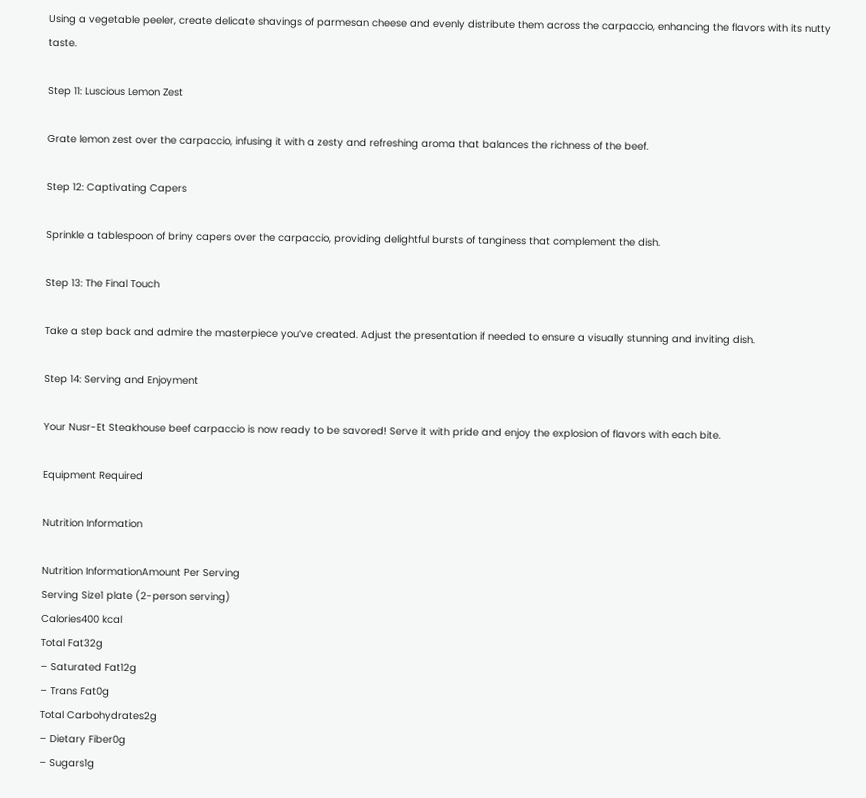Using a vegetable peeler, create delicate shavings of parmesan cheese and evenly distribute them across the carpaccio, enhancing the flavors with its nutty taste.

Step 11: Luscious Lemon Zest

Grate lemon zest over the carpaccio, infusing it with a zesty and refreshing aroma that balances the richness of the beef.

Step 12: Captivating Capers

Sprinkle a tablespoon of briny capers over the carpaccio, providing delightful bursts of tanginess that complement the dish.

Step 13: The Final Touch

Take a step back and admire the masterpiece you’ve created. Adjust the presentation if needed to ensure a visually stunning and inviting dish.

Step 14: Serving and Enjoyment

Your Nusr-Et Steakhouse beef carpaccio is now ready to be savored! Serve it with pride and enjoy the explosion of flavors with each bite.

Equipment Required

Nutrition Information

Nutrition InformationAmount Per Serving
Serving Size1 plate (2-person serving)
Calories400 kcal
Total Fat32g
– Saturated Fat12g
– Trans Fat0g
Total Carbohydrates2g
– Dietary Fiber0g
– Sugars1g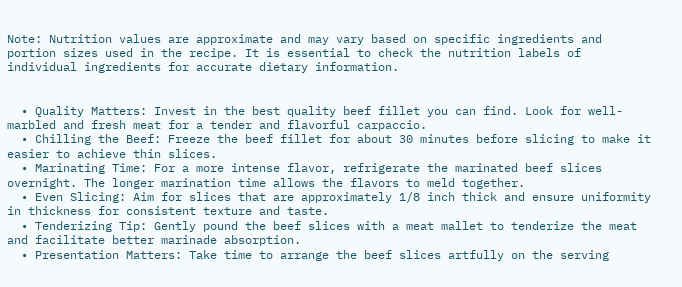Note: Nutrition values are approximate and may vary based on specific ingredients and portion sizes used in the recipe. It is essential to check the nutrition labels of individual ingredients for accurate dietary information.


  • Quality Matters: Invest in the best quality beef fillet you can find. Look for well-marbled and fresh meat for a tender and flavorful carpaccio.
  • Chilling the Beef: Freeze the beef fillet for about 30 minutes before slicing to make it easier to achieve thin slices.
  • Marinating Time: For a more intense flavor, refrigerate the marinated beef slices overnight. The longer marination time allows the flavors to meld together.
  • Even Slicing: Aim for slices that are approximately 1/8 inch thick and ensure uniformity in thickness for consistent texture and taste.
  • Tenderizing Tip: Gently pound the beef slices with a meat mallet to tenderize the meat and facilitate better marinade absorption.
  • Presentation Matters: Take time to arrange the beef slices artfully on the serving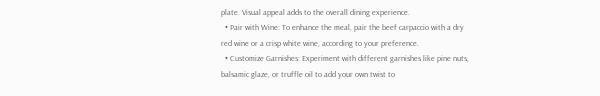plate. Visual appeal adds to the overall dining experience.
  • Pair with Wine: To enhance the meal, pair the beef carpaccio with a dry red wine or a crisp white wine, according to your preference.
  • Customize Garnishes: Experiment with different garnishes like pine nuts, balsamic glaze, or truffle oil to add your own twist to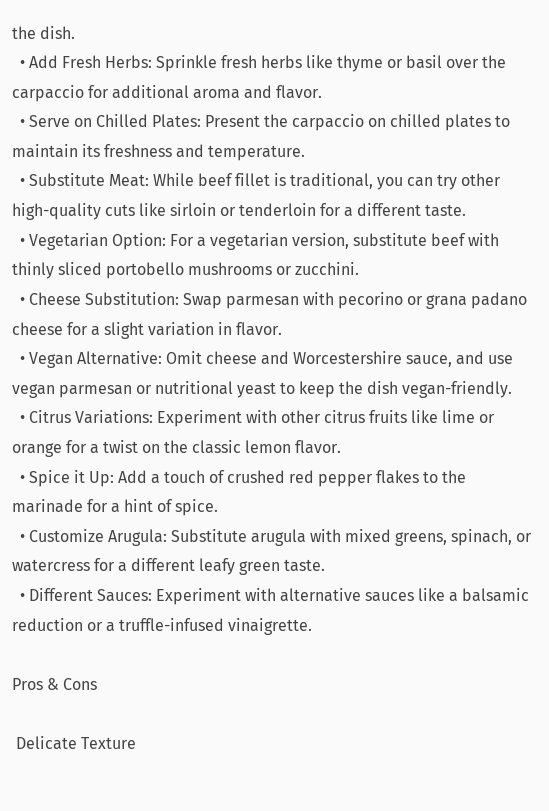the dish.
  • Add Fresh Herbs: Sprinkle fresh herbs like thyme or basil over the carpaccio for additional aroma and flavor.
  • Serve on Chilled Plates: Present the carpaccio on chilled plates to maintain its freshness and temperature.
  • Substitute Meat: While beef fillet is traditional, you can try other high-quality cuts like sirloin or tenderloin for a different taste.
  • Vegetarian Option: For a vegetarian version, substitute beef with thinly sliced portobello mushrooms or zucchini.
  • Cheese Substitution: Swap parmesan with pecorino or grana padano cheese for a slight variation in flavor.
  • Vegan Alternative: Omit cheese and Worcestershire sauce, and use vegan parmesan or nutritional yeast to keep the dish vegan-friendly.
  • Citrus Variations: Experiment with other citrus fruits like lime or orange for a twist on the classic lemon flavor.
  • Spice it Up: Add a touch of crushed red pepper flakes to the marinade for a hint of spice.
  • Customize Arugula: Substitute arugula with mixed greens, spinach, or watercress for a different leafy green taste.
  • Different Sauces: Experiment with alternative sauces like a balsamic reduction or a truffle-infused vinaigrette.

Pros & Cons

 Delicate Texture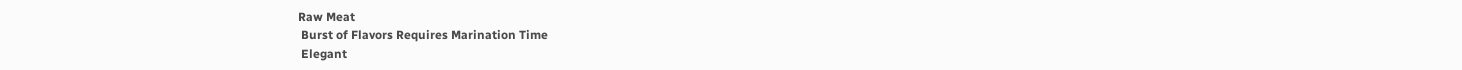Raw Meat
 Burst of Flavors Requires Marination Time
 Elegant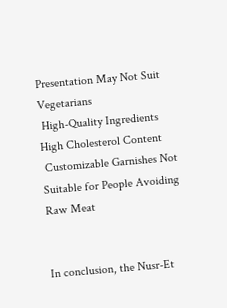Presentation May Not Suit Vegetarians
 High-Quality Ingredients High Cholesterol Content
 Customizable Garnishes Not Suitable for People Avoiding Raw Meat


In conclusion, the Nusr-Et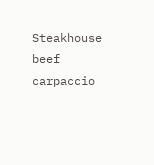Steakhouse beef carpaccio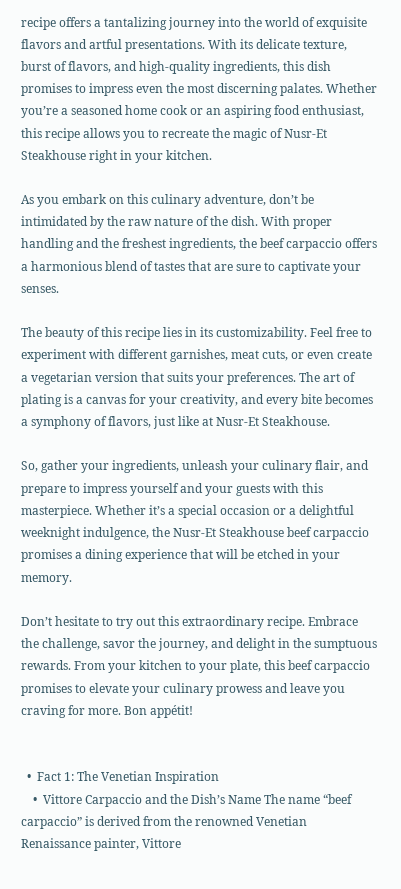recipe offers a tantalizing journey into the world of exquisite flavors and artful presentations. With its delicate texture, burst of flavors, and high-quality ingredients, this dish promises to impress even the most discerning palates. Whether you’re a seasoned home cook or an aspiring food enthusiast, this recipe allows you to recreate the magic of Nusr-Et Steakhouse right in your kitchen.

As you embark on this culinary adventure, don’t be intimidated by the raw nature of the dish. With proper handling and the freshest ingredients, the beef carpaccio offers a harmonious blend of tastes that are sure to captivate your senses.

The beauty of this recipe lies in its customizability. Feel free to experiment with different garnishes, meat cuts, or even create a vegetarian version that suits your preferences. The art of plating is a canvas for your creativity, and every bite becomes a symphony of flavors, just like at Nusr-Et Steakhouse.

So, gather your ingredients, unleash your culinary flair, and prepare to impress yourself and your guests with this masterpiece. Whether it’s a special occasion or a delightful weeknight indulgence, the Nusr-Et Steakhouse beef carpaccio promises a dining experience that will be etched in your memory.

Don’t hesitate to try out this extraordinary recipe. Embrace the challenge, savor the journey, and delight in the sumptuous rewards. From your kitchen to your plate, this beef carpaccio promises to elevate your culinary prowess and leave you craving for more. Bon appétit!


  •  Fact 1: The Venetian Inspiration
    •  Vittore Carpaccio and the Dish’s Name The name “beef carpaccio” is derived from the renowned Venetian Renaissance painter, Vittore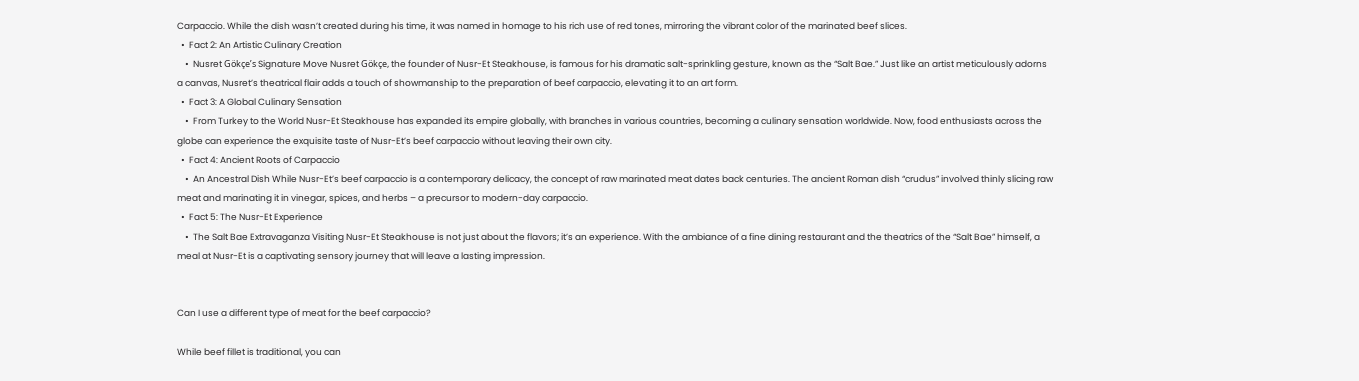Carpaccio. While the dish wasn’t created during his time, it was named in homage to his rich use of red tones, mirroring the vibrant color of the marinated beef slices.
  •  Fact 2: An Artistic Culinary Creation
    •  Nusret Gökçe’s Signature Move Nusret Gökçe, the founder of Nusr-Et Steakhouse, is famous for his dramatic salt-sprinkling gesture, known as the “Salt Bae.” Just like an artist meticulously adorns a canvas, Nusret’s theatrical flair adds a touch of showmanship to the preparation of beef carpaccio, elevating it to an art form.
  •  Fact 3: A Global Culinary Sensation
    •  From Turkey to the World Nusr-Et Steakhouse has expanded its empire globally, with branches in various countries, becoming a culinary sensation worldwide. Now, food enthusiasts across the globe can experience the exquisite taste of Nusr-Et’s beef carpaccio without leaving their own city.
  •  Fact 4: Ancient Roots of Carpaccio
    •  An Ancestral Dish While Nusr-Et’s beef carpaccio is a contemporary delicacy, the concept of raw marinated meat dates back centuries. The ancient Roman dish “crudus” involved thinly slicing raw meat and marinating it in vinegar, spices, and herbs – a precursor to modern-day carpaccio.
  •  Fact 5: The Nusr-Et Experience
    •  The Salt Bae Extravaganza Visiting Nusr-Et Steakhouse is not just about the flavors; it’s an experience. With the ambiance of a fine dining restaurant and the theatrics of the “Salt Bae” himself, a meal at Nusr-Et is a captivating sensory journey that will leave a lasting impression.


Can I use a different type of meat for the beef carpaccio?

While beef fillet is traditional, you can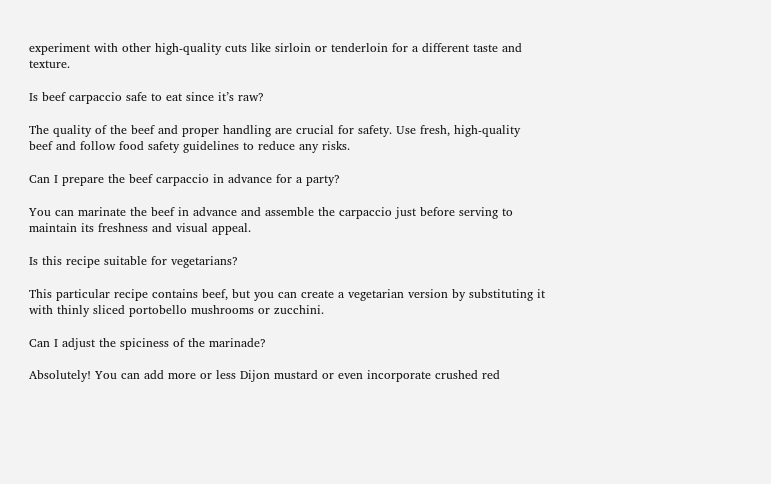experiment with other high-quality cuts like sirloin or tenderloin for a different taste and texture.

Is beef carpaccio safe to eat since it’s raw?

The quality of the beef and proper handling are crucial for safety. Use fresh, high-quality beef and follow food safety guidelines to reduce any risks.

Can I prepare the beef carpaccio in advance for a party?

You can marinate the beef in advance and assemble the carpaccio just before serving to maintain its freshness and visual appeal.

Is this recipe suitable for vegetarians?

This particular recipe contains beef, but you can create a vegetarian version by substituting it with thinly sliced portobello mushrooms or zucchini.

Can I adjust the spiciness of the marinade?

Absolutely! You can add more or less Dijon mustard or even incorporate crushed red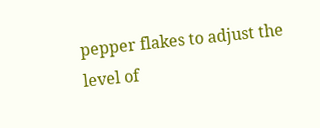pepper flakes to adjust the level of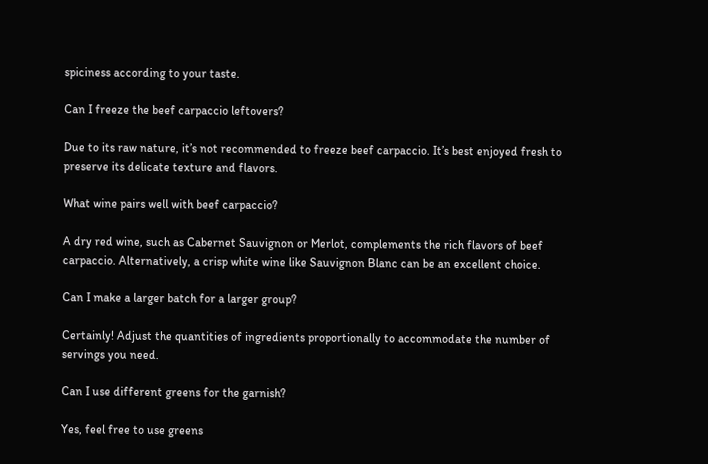spiciness according to your taste.

Can I freeze the beef carpaccio leftovers?

Due to its raw nature, it’s not recommended to freeze beef carpaccio. It’s best enjoyed fresh to preserve its delicate texture and flavors.

What wine pairs well with beef carpaccio?

A dry red wine, such as Cabernet Sauvignon or Merlot, complements the rich flavors of beef carpaccio. Alternatively, a crisp white wine like Sauvignon Blanc can be an excellent choice.

Can I make a larger batch for a larger group?

Certainly! Adjust the quantities of ingredients proportionally to accommodate the number of servings you need.

Can I use different greens for the garnish?

Yes, feel free to use greens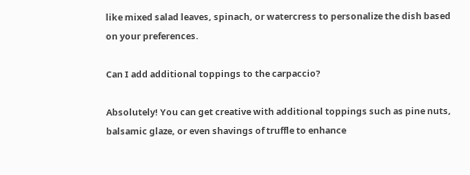like mixed salad leaves, spinach, or watercress to personalize the dish based on your preferences.

Can I add additional toppings to the carpaccio?

Absolutely! You can get creative with additional toppings such as pine nuts, balsamic glaze, or even shavings of truffle to enhance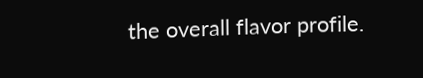the overall flavor profile.